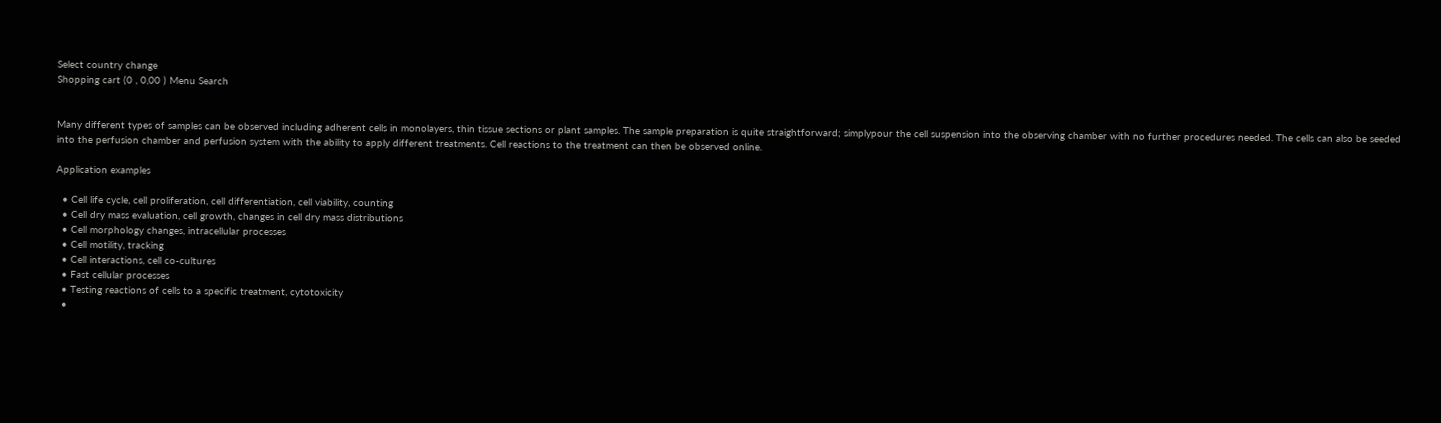Select country change
Shopping cart (0 , 0,00 ) Menu Search


Many different types of samples can be observed including adherent cells in monolayers, thin tissue sections or plant samples. The sample preparation is quite straightforward; simplypour the cell suspension into the observing chamber with no further procedures needed. The cells can also be seeded into the perfusion chamber and perfusion system with the ability to apply different treatments. Cell reactions to the treatment can then be observed online.

Application examples

  • Cell life cycle, cell proliferation, cell differentiation, cell viability, counting
  • Cell dry mass evaluation, cell growth, changes in cell dry mass distributions
  • Cell morphology changes, intracellular processes
  • Cell motility, tracking
  • Cell interactions, cell co-cultures
  • Fast cellular processes
  • Testing reactions of cells to a specific treatment, cytotoxicity
  •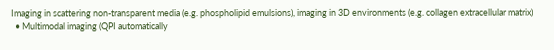Imaging in scattering non-transparent media (e.g. phospholipid emulsions), imaging in 3D environments (e.g. collagen extracellular matrix)
  • Multimodal imaging (QPI automatically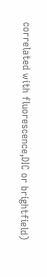correlated with fluorescence,DIC or brightfield)